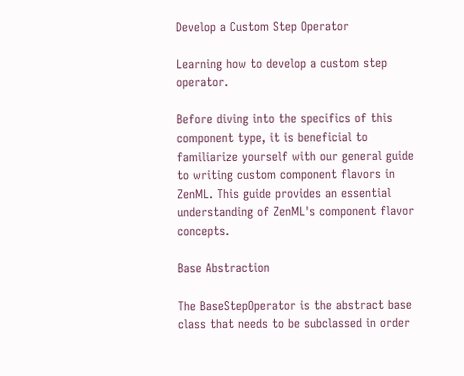Develop a Custom Step Operator

Learning how to develop a custom step operator.

Before diving into the specifics of this component type, it is beneficial to familiarize yourself with our general guide to writing custom component flavors in ZenML. This guide provides an essential understanding of ZenML's component flavor concepts.

Base Abstraction

The BaseStepOperator is the abstract base class that needs to be subclassed in order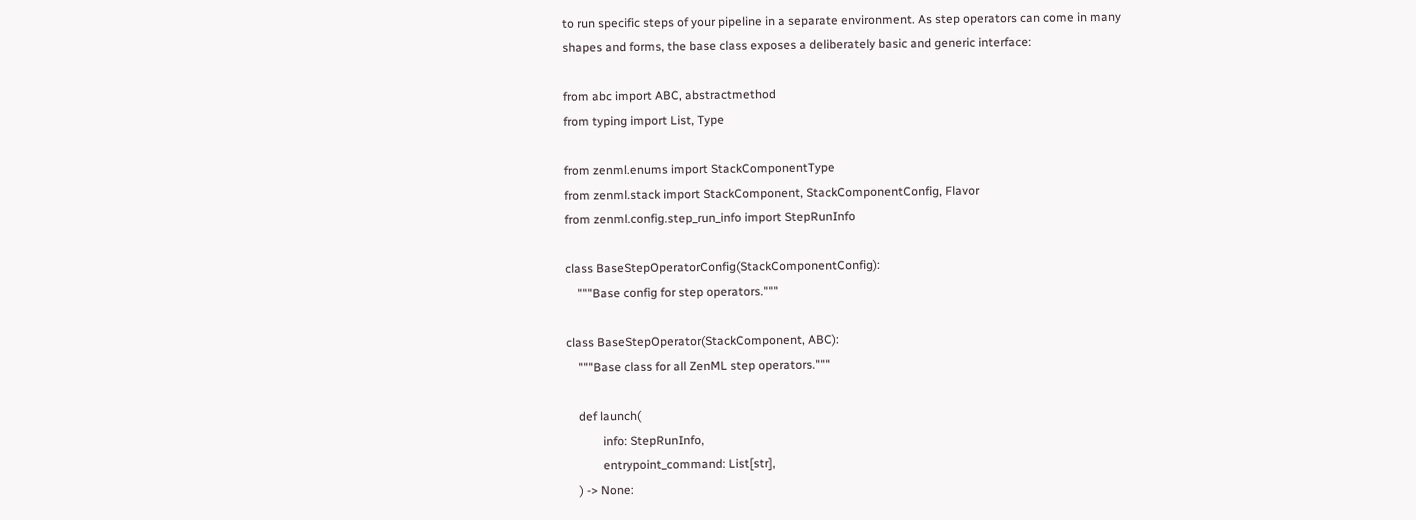to run specific steps of your pipeline in a separate environment. As step operators can come in many shapes and forms, the base class exposes a deliberately basic and generic interface:

from abc import ABC, abstractmethod
from typing import List, Type

from zenml.enums import StackComponentType
from zenml.stack import StackComponent, StackComponentConfig, Flavor
from zenml.config.step_run_info import StepRunInfo

class BaseStepOperatorConfig(StackComponentConfig):
    """Base config for step operators."""

class BaseStepOperator(StackComponent, ABC):
    """Base class for all ZenML step operators."""

    def launch(
            info: StepRunInfo,
            entrypoint_command: List[str],
    ) -> None: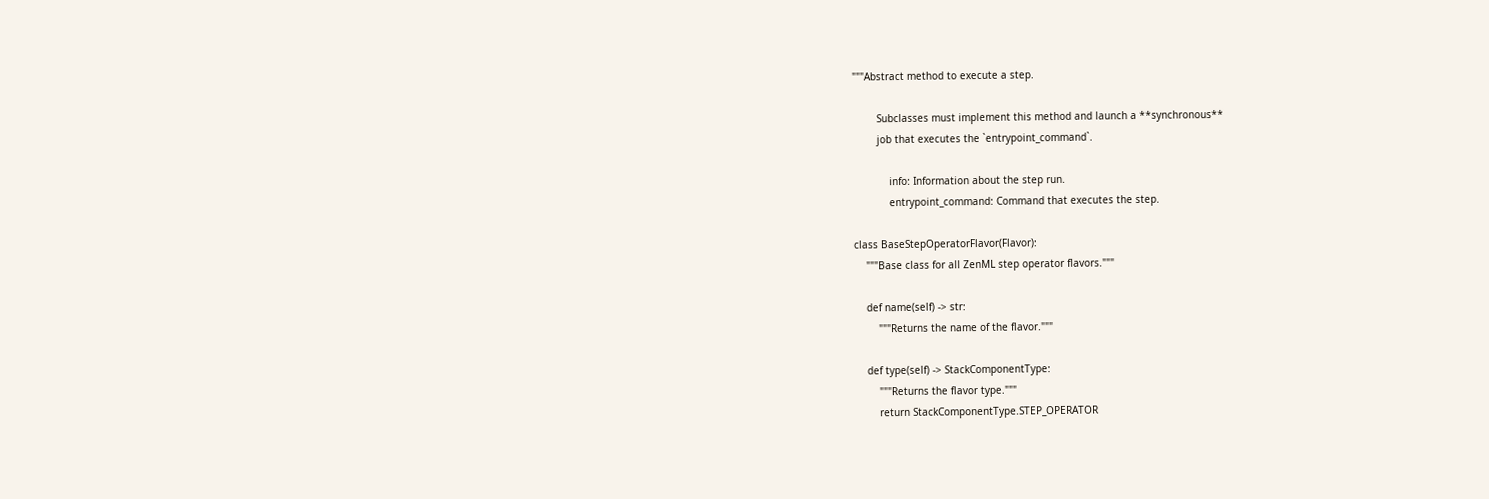"""Abstract method to execute a step.

        Subclasses must implement this method and launch a **synchronous**
        job that executes the `entrypoint_command`.

            info: Information about the step run.
            entrypoint_command: Command that executes the step.

class BaseStepOperatorFlavor(Flavor):
    """Base class for all ZenML step operator flavors."""

    def name(self) -> str:
        """Returns the name of the flavor."""

    def type(self) -> StackComponentType:
        """Returns the flavor type."""
        return StackComponentType.STEP_OPERATOR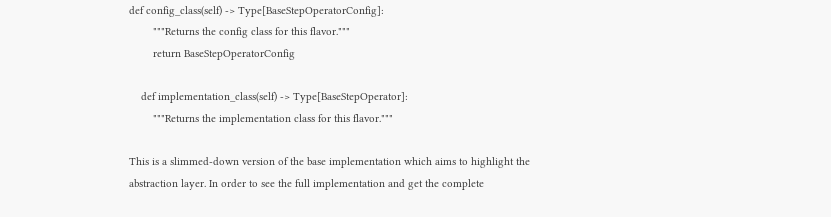def config_class(self) -> Type[BaseStepOperatorConfig]:
        """Returns the config class for this flavor."""
        return BaseStepOperatorConfig

    def implementation_class(self) -> Type[BaseStepOperator]:
        """Returns the implementation class for this flavor."""

This is a slimmed-down version of the base implementation which aims to highlight the abstraction layer. In order to see the full implementation and get the complete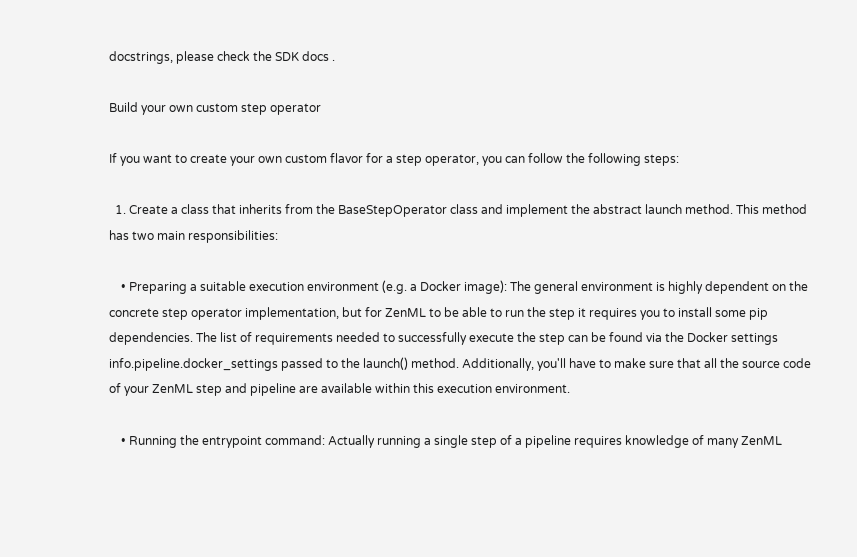docstrings, please check the SDK docs .

Build your own custom step operator

If you want to create your own custom flavor for a step operator, you can follow the following steps:

  1. Create a class that inherits from the BaseStepOperator class and implement the abstract launch method. This method has two main responsibilities:

    • Preparing a suitable execution environment (e.g. a Docker image): The general environment is highly dependent on the concrete step operator implementation, but for ZenML to be able to run the step it requires you to install some pip dependencies. The list of requirements needed to successfully execute the step can be found via the Docker settings info.pipeline.docker_settings passed to the launch() method. Additionally, you'll have to make sure that all the source code of your ZenML step and pipeline are available within this execution environment.

    • Running the entrypoint command: Actually running a single step of a pipeline requires knowledge of many ZenML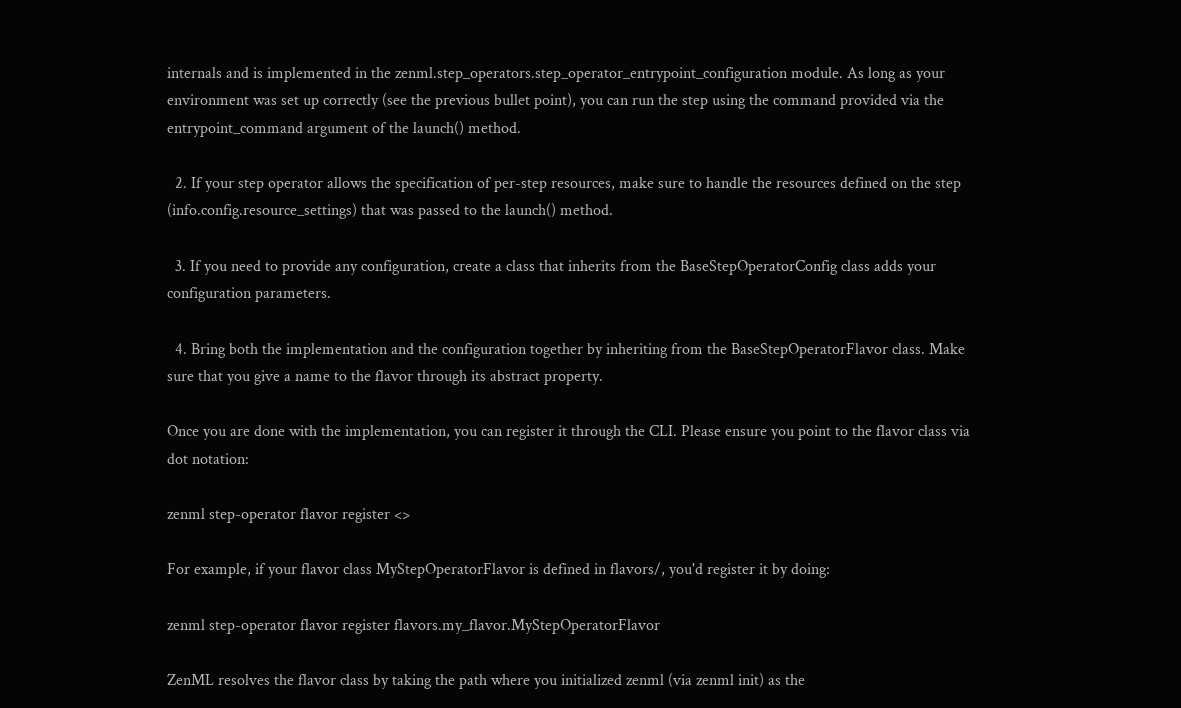internals and is implemented in the zenml.step_operators.step_operator_entrypoint_configuration module. As long as your environment was set up correctly (see the previous bullet point), you can run the step using the command provided via the entrypoint_command argument of the launch() method.

  2. If your step operator allows the specification of per-step resources, make sure to handle the resources defined on the step (info.config.resource_settings) that was passed to the launch() method.

  3. If you need to provide any configuration, create a class that inherits from the BaseStepOperatorConfig class adds your configuration parameters.

  4. Bring both the implementation and the configuration together by inheriting from the BaseStepOperatorFlavor class. Make sure that you give a name to the flavor through its abstract property.

Once you are done with the implementation, you can register it through the CLI. Please ensure you point to the flavor class via dot notation:

zenml step-operator flavor register <>

For example, if your flavor class MyStepOperatorFlavor is defined in flavors/, you'd register it by doing:

zenml step-operator flavor register flavors.my_flavor.MyStepOperatorFlavor

ZenML resolves the flavor class by taking the path where you initialized zenml (via zenml init) as the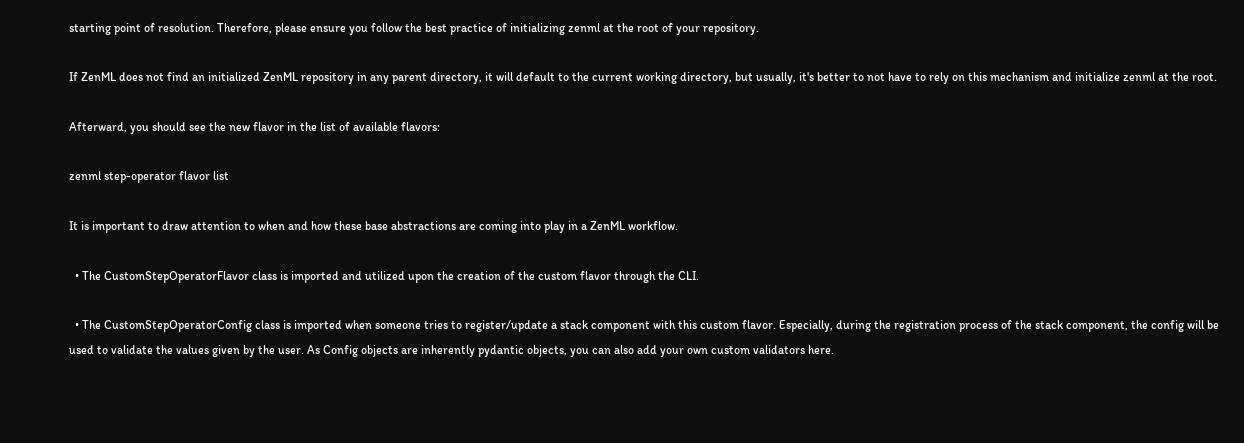starting point of resolution. Therefore, please ensure you follow the best practice of initializing zenml at the root of your repository.

If ZenML does not find an initialized ZenML repository in any parent directory, it will default to the current working directory, but usually, it's better to not have to rely on this mechanism and initialize zenml at the root.

Afterward, you should see the new flavor in the list of available flavors:

zenml step-operator flavor list

It is important to draw attention to when and how these base abstractions are coming into play in a ZenML workflow.

  • The CustomStepOperatorFlavor class is imported and utilized upon the creation of the custom flavor through the CLI.

  • The CustomStepOperatorConfig class is imported when someone tries to register/update a stack component with this custom flavor. Especially, during the registration process of the stack component, the config will be used to validate the values given by the user. As Config objects are inherently pydantic objects, you can also add your own custom validators here.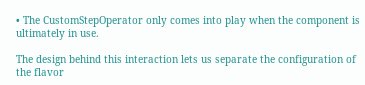• The CustomStepOperator only comes into play when the component is ultimately in use.

The design behind this interaction lets us separate the configuration of the flavor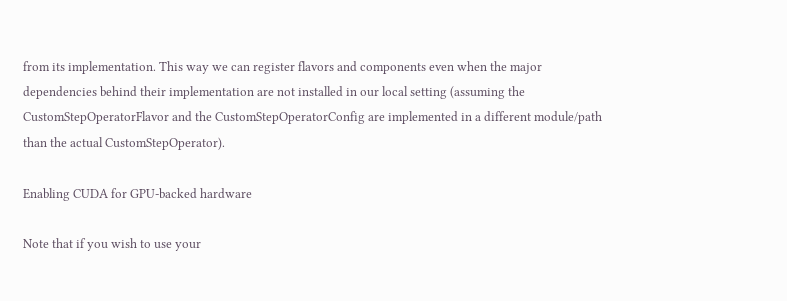from its implementation. This way we can register flavors and components even when the major dependencies behind their implementation are not installed in our local setting (assuming the CustomStepOperatorFlavor and the CustomStepOperatorConfig are implemented in a different module/path than the actual CustomStepOperator).

Enabling CUDA for GPU-backed hardware

Note that if you wish to use your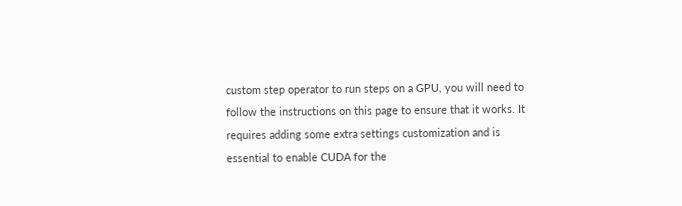custom step operator to run steps on a GPU, you will need to follow the instructions on this page to ensure that it works. It requires adding some extra settings customization and is essential to enable CUDA for the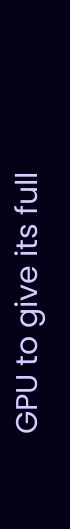GPU to give its full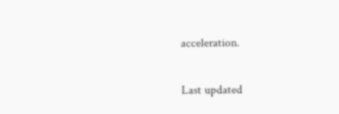acceleration.

Last updated